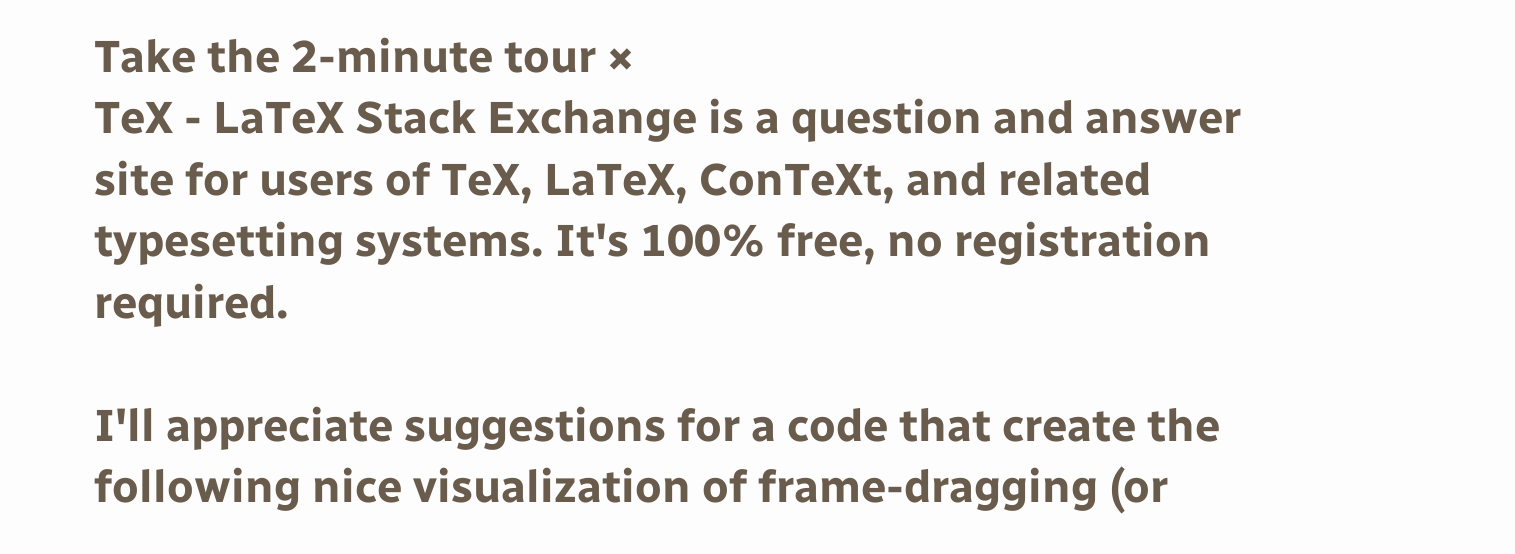Take the 2-minute tour ×
TeX - LaTeX Stack Exchange is a question and answer site for users of TeX, LaTeX, ConTeXt, and related typesetting systems. It's 100% free, no registration required.

I'll appreciate suggestions for a code that create the following nice visualization of frame-dragging (or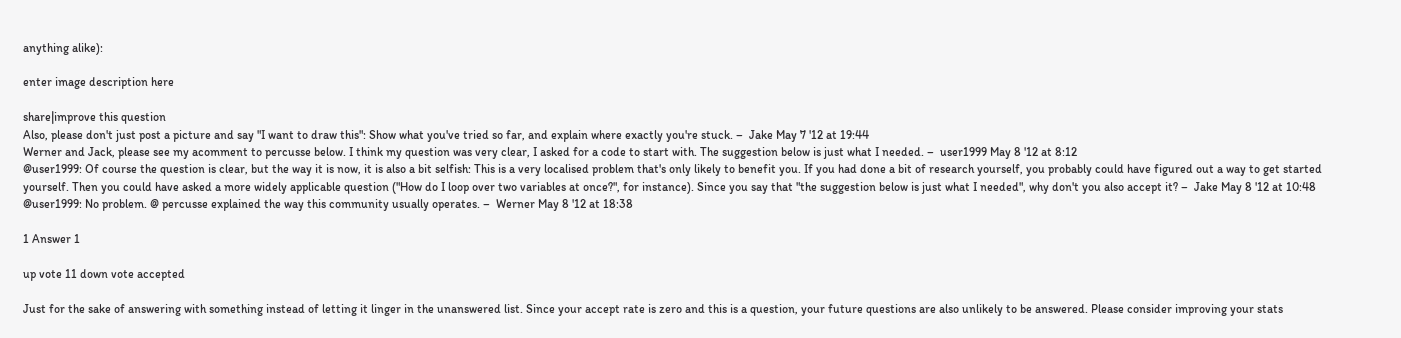anything alike):

enter image description here

share|improve this question
Also, please don't just post a picture and say "I want to draw this": Show what you've tried so far, and explain where exactly you're stuck. –  Jake May 7 '12 at 19:44
Werner and Jack, please see my acomment to percusse below. I think my question was very clear, I asked for a code to start with. The suggestion below is just what I needed. –  user1999 May 8 '12 at 8:12
@user1999: Of course the question is clear, but the way it is now, it is also a bit selfish: This is a very localised problem that's only likely to benefit you. If you had done a bit of research yourself, you probably could have figured out a way to get started yourself. Then you could have asked a more widely applicable question ("How do I loop over two variables at once?", for instance). Since you say that "the suggestion below is just what I needed", why don't you also accept it? –  Jake May 8 '12 at 10:48
@user1999: No problem. @ percusse explained the way this community usually operates. –  Werner May 8 '12 at 18:38

1 Answer 1

up vote 11 down vote accepted

Just for the sake of answering with something instead of letting it linger in the unanswered list. Since your accept rate is zero and this is a question, your future questions are also unlikely to be answered. Please consider improving your stats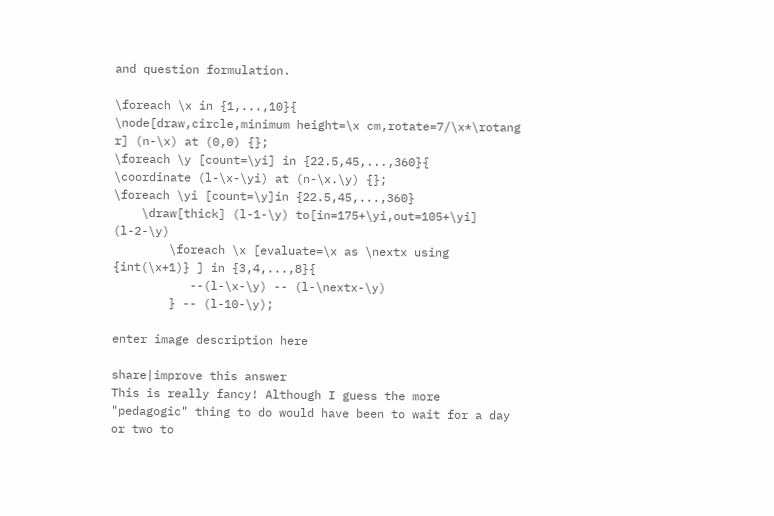and question formulation.

\foreach \x in {1,...,10}{
\node[draw,circle,minimum height=\x cm,rotate=7/\x*\rotang r] (n-\x) at (0,0) {};
\foreach \y [count=\yi] in {22.5,45,...,360}{
\coordinate (l-\x-\yi) at (n-\x.\y) {};
\foreach \yi [count=\y]in {22.5,45,...,360}
    \draw[thick] (l-1-\y) to[in=175+\yi,out=105+\yi] (l-2-\y)
        \foreach \x [evaluate=\x as \nextx using {int(\x+1)} ] in {3,4,...,8}{
           --(l-\x-\y) -- (l-\nextx-\y)
        } -- (l-10-\y);

enter image description here

share|improve this answer
This is really fancy! Although I guess the more "pedagogic" thing to do would have been to wait for a day or two to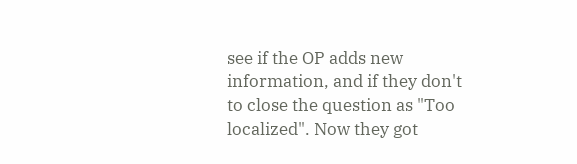see if the OP adds new information, and if they don't to close the question as "Too localized". Now they got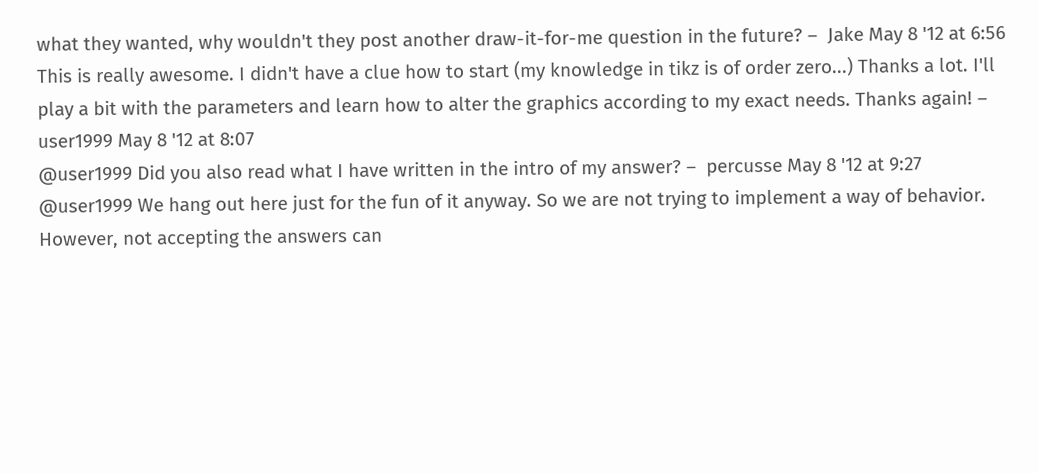what they wanted, why wouldn't they post another draw-it-for-me question in the future? –  Jake May 8 '12 at 6:56
This is really awesome. I didn't have a clue how to start (my knowledge in tikz is of order zero...) Thanks a lot. I'll play a bit with the parameters and learn how to alter the graphics according to my exact needs. Thanks again! –  user1999 May 8 '12 at 8:07
@user1999 Did you also read what I have written in the intro of my answer? –  percusse May 8 '12 at 9:27
@user1999 We hang out here just for the fun of it anyway. So we are not trying to implement a way of behavior. However, not accepting the answers can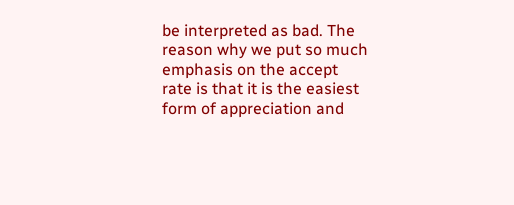be interpreted as bad. The reason why we put so much emphasis on the accept rate is that it is the easiest form of appreciation and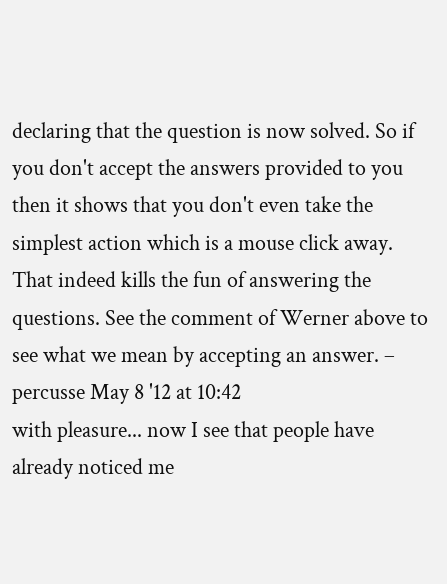declaring that the question is now solved. So if you don't accept the answers provided to you then it shows that you don't even take the simplest action which is a mouse click away. That indeed kills the fun of answering the questions. See the comment of Werner above to see what we mean by accepting an answer. –  percusse May 8 '12 at 10:42
with pleasure... now I see that people have already noticed me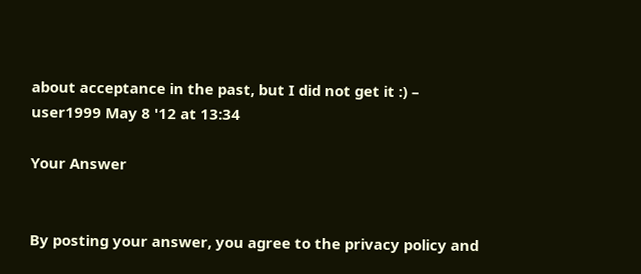about acceptance in the past, but I did not get it :) –  user1999 May 8 '12 at 13:34

Your Answer


By posting your answer, you agree to the privacy policy and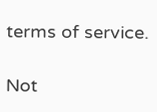terms of service.

Not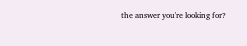the answer you're looking for?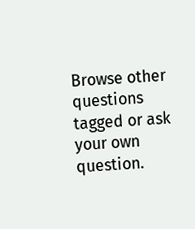Browse other questions tagged or ask your own question.